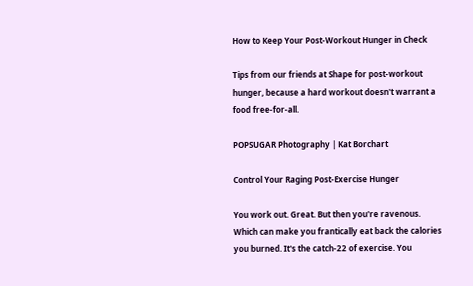How to Keep Your Post-Workout Hunger in Check

Tips from our friends at Shape for post-workout hunger, because a hard workout doesn't warrant a food free-for-all.

POPSUGAR Photography | Kat Borchart

Control Your Raging Post-Exercise Hunger

You work out. Great. But then you're ravenous. Which can make you frantically eat back the calories you burned. It's the catch-22 of exercise. You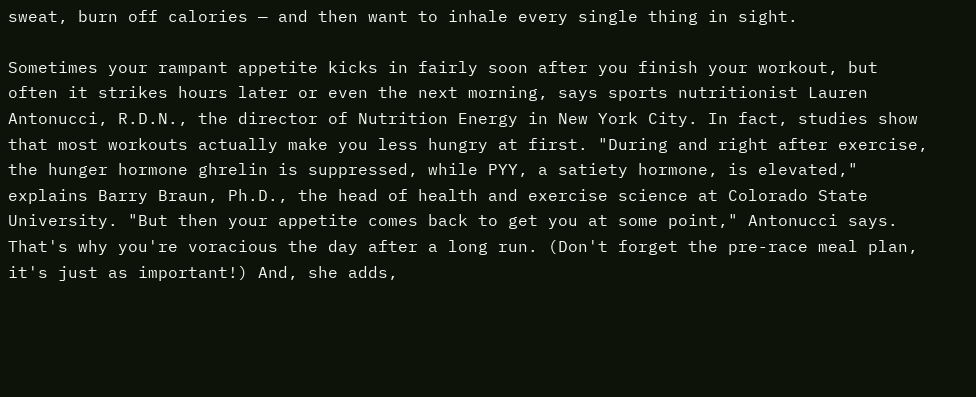sweat, burn off calories — and then want to inhale every single thing in sight.

Sometimes your rampant appetite kicks in fairly soon after you finish your workout, but often it strikes hours later or even the next morning, says sports nutritionist Lauren Antonucci, R.D.N., the director of Nutrition Energy in New York City. In fact, studies show that most workouts actually make you less hungry at first. "During and right after exercise, the hunger hormone ghrelin is suppressed, while PYY, a satiety hormone, is elevated," explains Barry Braun, Ph.D., the head of health and exercise science at Colorado State University. "But then your appetite comes back to get you at some point," Antonucci says. That's why you're voracious the day after a long run. (Don't forget the pre-race meal plan, it's just as important!) And, she adds,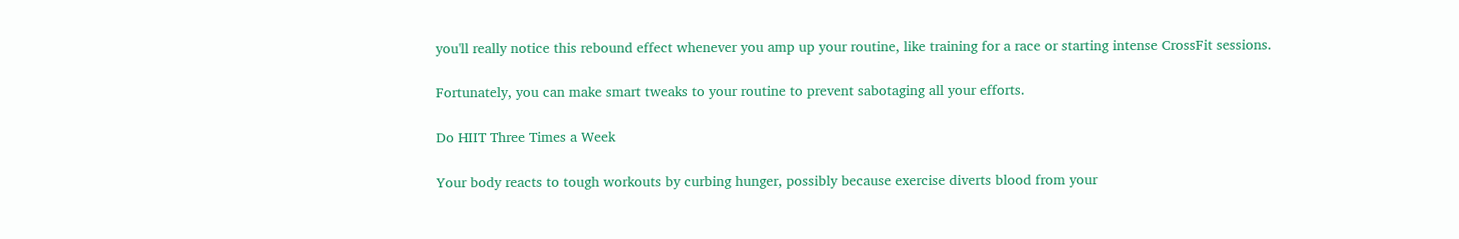you'll really notice this rebound effect whenever you amp up your routine, like training for a race or starting intense CrossFit sessions.

Fortunately, you can make smart tweaks to your routine to prevent sabotaging all your efforts.

Do HIIT Three Times a Week

Your body reacts to tough workouts by curbing hunger, possibly because exercise diverts blood from your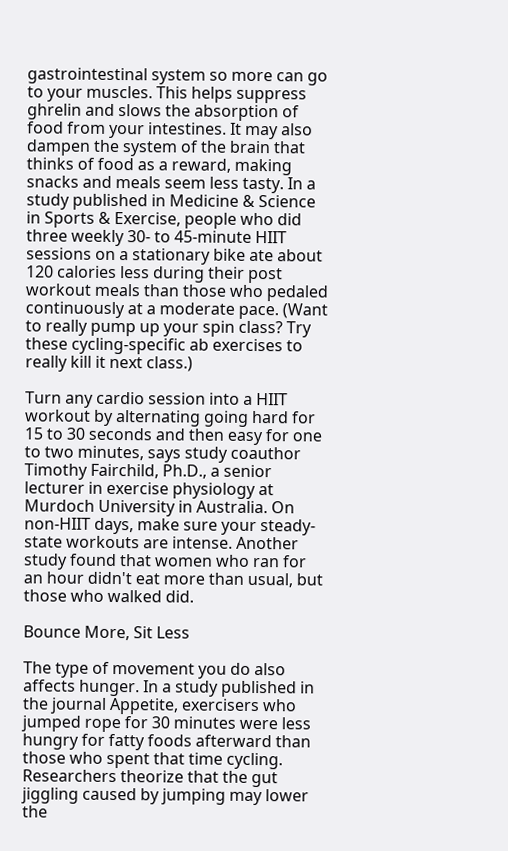gastrointestinal system so more can go to your muscles. This helps suppress ghrelin and slows the absorption of food from your intestines. It may also dampen the system of the brain that thinks of food as a reward, making snacks and meals seem less tasty. In a study published in Medicine & Science in Sports & Exercise, people who did three weekly 30- to 45-minute HIIT sessions on a stationary bike ate about 120 calories less during their post workout meals than those who pedaled continuously at a moderate pace. (Want to really pump up your spin class? Try these cycling-specific ab exercises to really kill it next class.)

Turn any cardio session into a HIIT workout by alternating going hard for 15 to 30 seconds and then easy for one to two minutes, says study coauthor Timothy Fairchild, Ph.D., a senior lecturer in exercise physiology at Murdoch University in Australia. On non-HIIT days, make sure your steady-state workouts are intense. Another study found that women who ran for an hour didn't eat more than usual, but those who walked did.

Bounce More, Sit Less

The type of movement you do also affects hunger. In a study published in the journal Appetite, exercisers who jumped rope for 30 minutes were less hungry for fatty foods afterward than those who spent that time cycling. Researchers theorize that the gut jiggling caused by jumping may lower the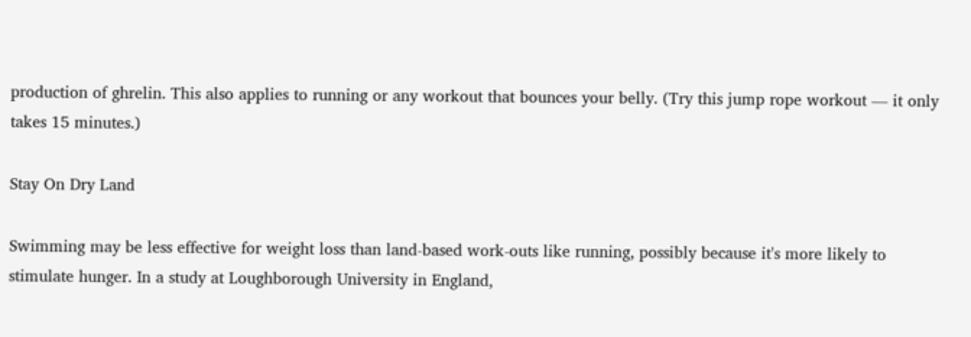production of ghrelin. This also applies to running or any workout that bounces your belly. (Try this jump rope workout — it only takes 15 minutes.)

Stay On Dry Land

Swimming may be less effective for weight loss than land-based work-outs like running, possibly because it's more likely to stimulate hunger. In a study at Loughborough University in England,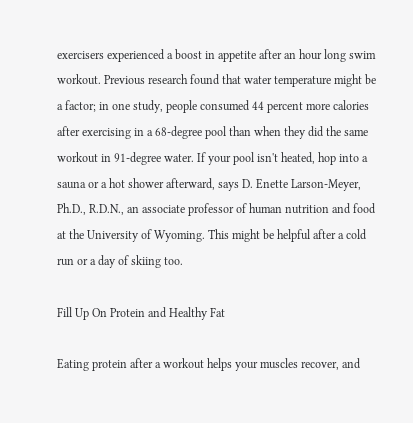exercisers experienced a boost in appetite after an hour long swim workout. Previous research found that water temperature might be a factor; in one study, people consumed 44 percent more calories after exercising in a 68-degree pool than when they did the same workout in 91-degree water. If your pool isn't heated, hop into a sauna or a hot shower afterward, says D. Enette Larson-Meyer, Ph.D., R.D.N., an associate professor of human nutrition and food at the University of Wyoming. This might be helpful after a cold run or a day of skiing too.

Fill Up On Protein and Healthy Fat

Eating protein after a workout helps your muscles recover, and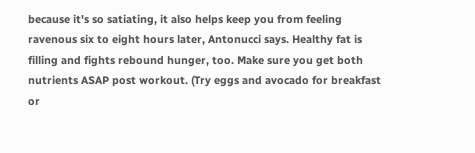because it's so satiating, it also helps keep you from feeling ravenous six to eight hours later, Antonucci says. Healthy fat is filling and fights rebound hunger, too. Make sure you get both nutrients ASAP post workout. (Try eggs and avocado for breakfast or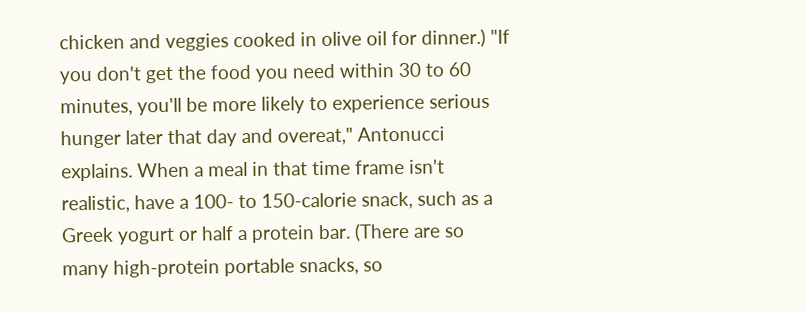chicken and veggies cooked in olive oil for dinner.) "If you don't get the food you need within 30 to 60 minutes, you'll be more likely to experience serious hunger later that day and overeat," Antonucci explains. When a meal in that time frame isn't realistic, have a 100- to 150-calorie snack, such as a Greek yogurt or half a protein bar. (There are so many high-protein portable snacks, so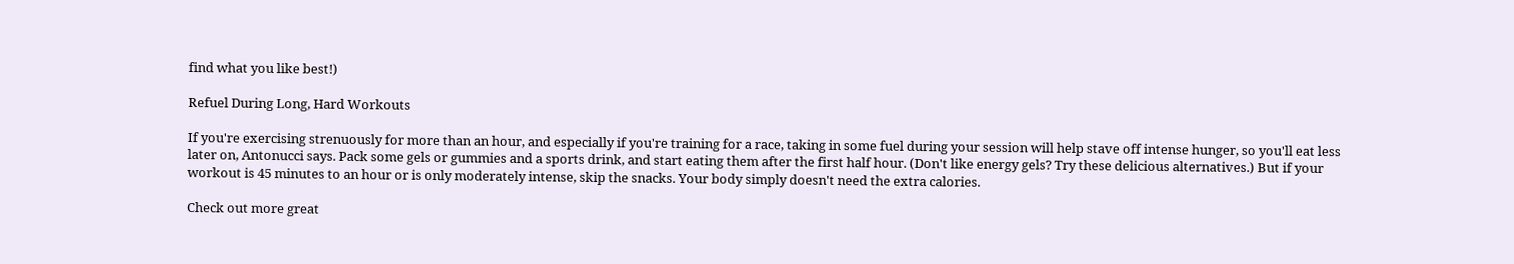find what you like best!)

Refuel During Long, Hard Workouts

If you're exercising strenuously for more than an hour, and especially if you're training for a race, taking in some fuel during your session will help stave off intense hunger, so you'll eat less later on, Antonucci says. Pack some gels or gummies and a sports drink, and start eating them after the first half hour. (Don't like energy gels? Try these delicious alternatives.) But if your workout is 45 minutes to an hour or is only moderately intense, skip the snacks. Your body simply doesn't need the extra calories.

Check out more great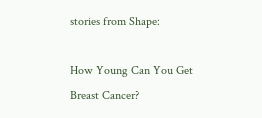stories from Shape:

How Young Can You Get Breast Cancer?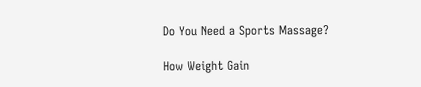Do You Need a Sports Massage?

How Weight Gain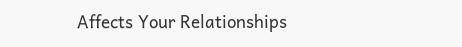Affects Your Relationships